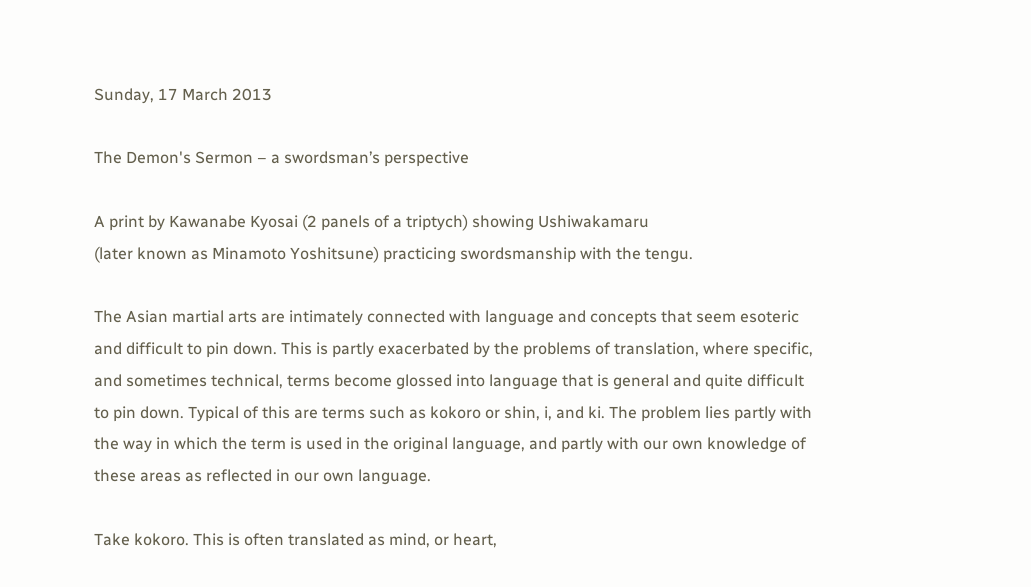Sunday, 17 March 2013

The Demon's Sermon – a swordsman’s perspective

A print by Kawanabe Kyosai (2 panels of a triptych) showing Ushiwakamaru
(later known as Minamoto Yoshitsune) practicing swordsmanship with the tengu.

The Asian martial arts are intimately connected with language and concepts that seem esoteric and difficult to pin down. This is partly exacerbated by the problems of translation, where specific, and sometimes technical, terms become glossed into language that is general and quite difficult to pin down. Typical of this are terms such as kokoro or shin, i, and ki. The problem lies partly with the way in which the term is used in the original language, and partly with our own knowledge of these areas as reflected in our own language.

Take kokoro. This is often translated as mind, or heart,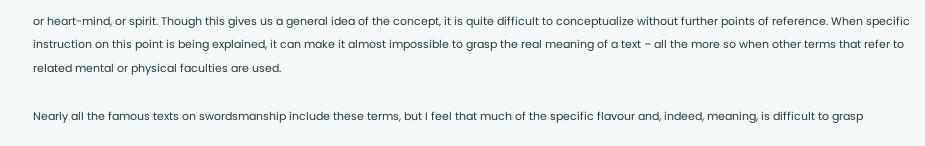or heart-mind, or spirit. Though this gives us a general idea of the concept, it is quite difficult to conceptualize without further points of reference. When specific instruction on this point is being explained, it can make it almost impossible to grasp the real meaning of a text – all the more so when other terms that refer to related mental or physical faculties are used.

Nearly all the famous texts on swordsmanship include these terms, but I feel that much of the specific flavour and, indeed, meaning, is difficult to grasp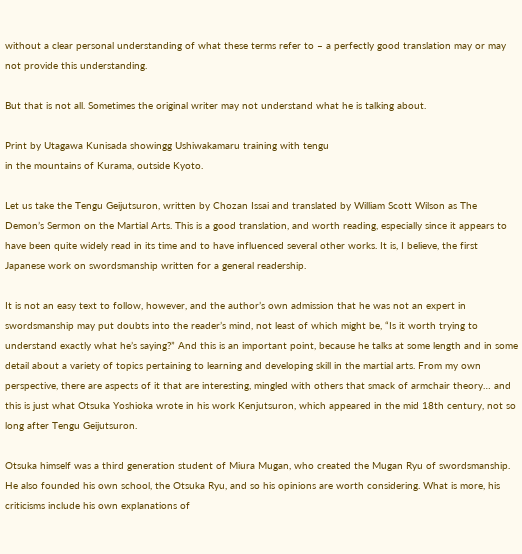without a clear personal understanding of what these terms refer to – a perfectly good translation may or may not provide this understanding.

But that is not all. Sometimes the original writer may not understand what he is talking about.

Print by Utagawa Kunisada showingg Ushiwakamaru training with tengu
in the mountains of Kurama, outside Kyoto.

Let us take the Tengu Geijutsuron, written by Chozan Issai and translated by William Scott Wilson as The Demon’s Sermon on the Martial Arts. This is a good translation, and worth reading, especially since it appears to have been quite widely read in its time and to have influenced several other works. It is, I believe, the first Japanese work on swordsmanship written for a general readership.

It is not an easy text to follow, however, and the author’s own admission that he was not an expert in swordsmanship may put doubts into the reader’s mind, not least of which might be, “Is it worth trying to understand exactly what he’s saying?” And this is an important point, because he talks at some length and in some detail about a variety of topics pertaining to learning and developing skill in the martial arts. From my own perspective, there are aspects of it that are interesting, mingled with others that smack of armchair theory… and this is just what Otsuka Yoshioka wrote in his work Kenjutsuron, which appeared in the mid 18th century, not so long after Tengu Geijutsuron.

Otsuka himself was a third generation student of Miura Mugan, who created the Mugan Ryu of swordsmanship. He also founded his own school, the Otsuka Ryu, and so his opinions are worth considering. What is more, his criticisms include his own explanations of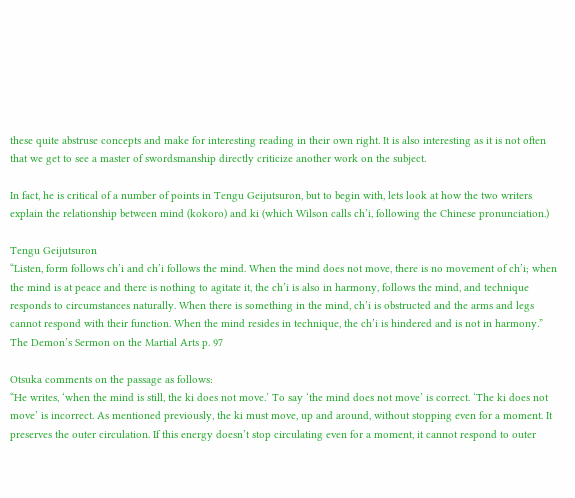these quite abstruse concepts and make for interesting reading in their own right. It is also interesting as it is not often that we get to see a master of swordsmanship directly criticize another work on the subject.

In fact, he is critical of a number of points in Tengu Geijutsuron, but to begin with, lets look at how the two writers explain the relationship between mind (kokoro) and ki (which Wilson calls ch’i, following the Chinese pronunciation.)

Tengu Geijutsuron
“Listen, form follows ch’i and ch’i follows the mind. When the mind does not move, there is no movement of ch’i; when the mind is at peace and there is nothing to agitate it, the ch’i is also in harmony, follows the mind, and technique responds to circumstances naturally. When there is something in the mind, ch’i is obstructed and the arms and legs cannot respond with their function. When the mind resides in technique, the ch’i is hindered and is not in harmony.”
The Demon’s Sermon on the Martial Arts p. 97

Otsuka comments on the passage as follows:
“He writes, ‘when the mind is still, the ki does not move.’ To say ‘the mind does not move’ is correct. ‘The ki does not move’ is incorrect. As mentioned previously, the ki must move, up and around, without stopping even for a moment. It preserves the outer circulation. If this energy doesn’t stop circulating even for a moment, it cannot respond to outer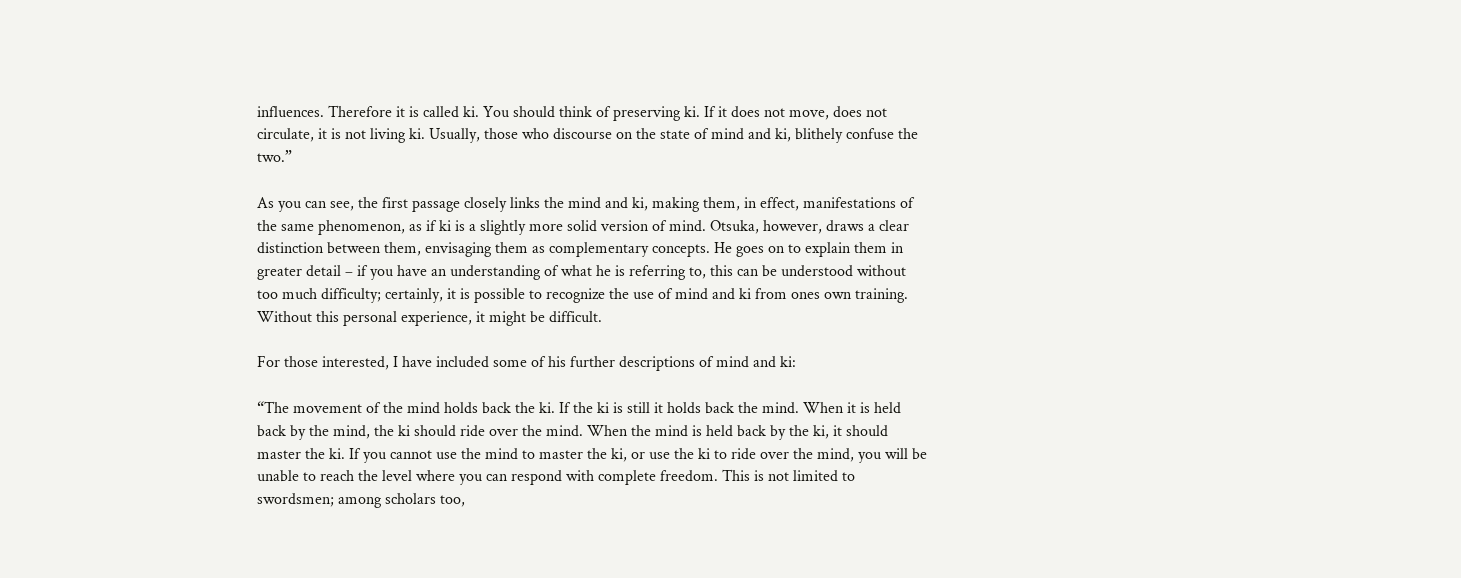influences. Therefore it is called ki. You should think of preserving ki. If it does not move, does not circulate, it is not living ki. Usually, those who discourse on the state of mind and ki, blithely confuse the two.”

As you can see, the first passage closely links the mind and ki, making them, in effect, manifestations of the same phenomenon, as if ki is a slightly more solid version of mind. Otsuka, however, draws a clear distinction between them, envisaging them as complementary concepts. He goes on to explain them in greater detail – if you have an understanding of what he is referring to, this can be understood without too much difficulty; certainly, it is possible to recognize the use of mind and ki from ones own training. Without this personal experience, it might be difficult.

For those interested, I have included some of his further descriptions of mind and ki:

“The movement of the mind holds back the ki. If the ki is still it holds back the mind. When it is held back by the mind, the ki should ride over the mind. When the mind is held back by the ki, it should master the ki. If you cannot use the mind to master the ki, or use the ki to ride over the mind, you will be unable to reach the level where you can respond with complete freedom. This is not limited to swordsmen; among scholars too,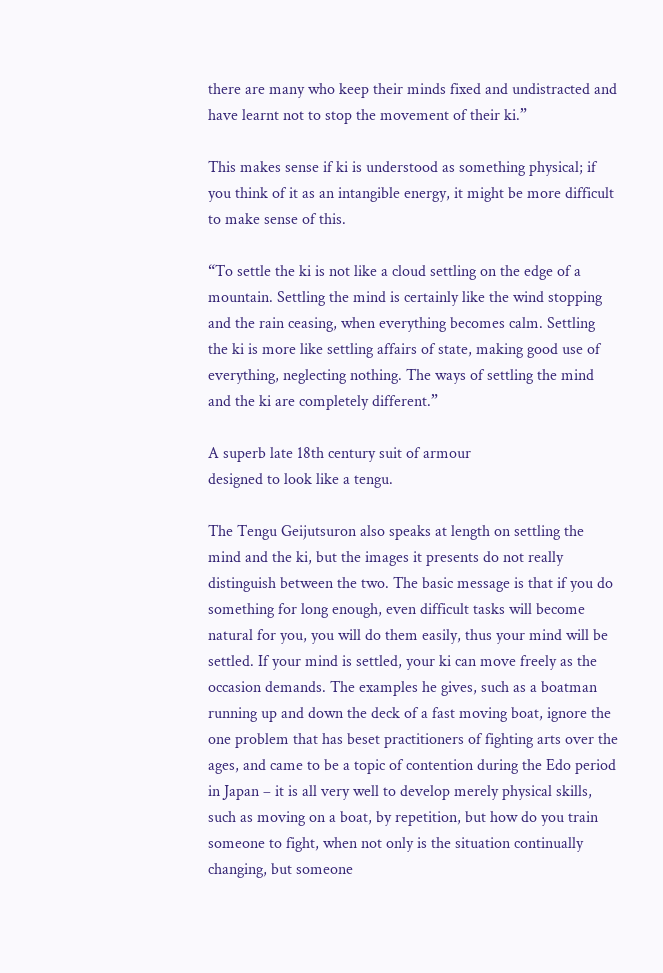there are many who keep their minds fixed and undistracted and have learnt not to stop the movement of their ki.”

This makes sense if ki is understood as something physical; if you think of it as an intangible energy, it might be more difficult to make sense of this.

“To settle the ki is not like a cloud settling on the edge of a mountain. Settling the mind is certainly like the wind stopping and the rain ceasing, when everything becomes calm. Settling the ki is more like settling affairs of state, making good use of everything, neglecting nothing. The ways of settling the mind and the ki are completely different.”

A superb late 18th century suit of armour
designed to look like a tengu.

The Tengu Geijutsuron also speaks at length on settling the mind and the ki, but the images it presents do not really distinguish between the two. The basic message is that if you do something for long enough, even difficult tasks will become natural for you, you will do them easily, thus your mind will be settled. If your mind is settled, your ki can move freely as the occasion demands. The examples he gives, such as a boatman running up and down the deck of a fast moving boat, ignore the one problem that has beset practitioners of fighting arts over the ages, and came to be a topic of contention during the Edo period in Japan – it is all very well to develop merely physical skills, such as moving on a boat, by repetition, but how do you train someone to fight, when not only is the situation continually changing, but someone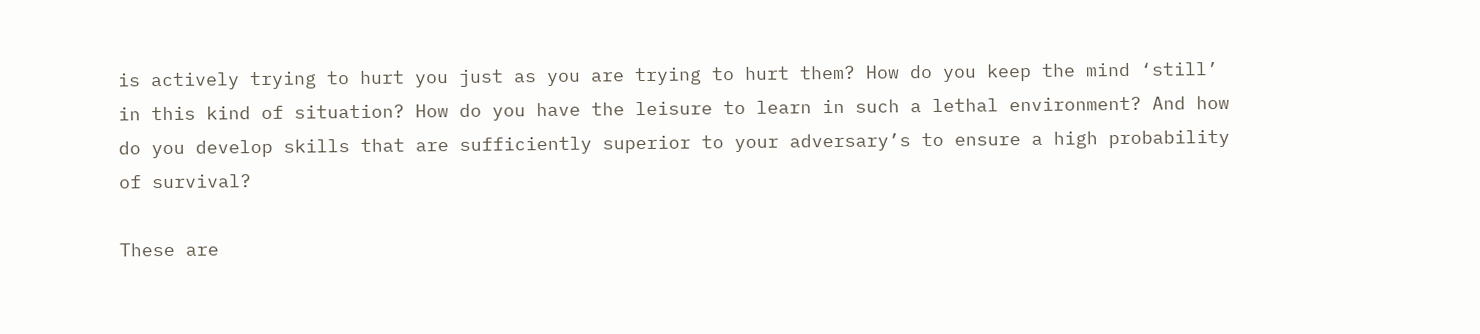is actively trying to hurt you just as you are trying to hurt them? How do you keep the mind ‘still’ in this kind of situation? How do you have the leisure to learn in such a lethal environment? And how do you develop skills that are sufficiently superior to your adversary’s to ensure a high probability of survival?

These are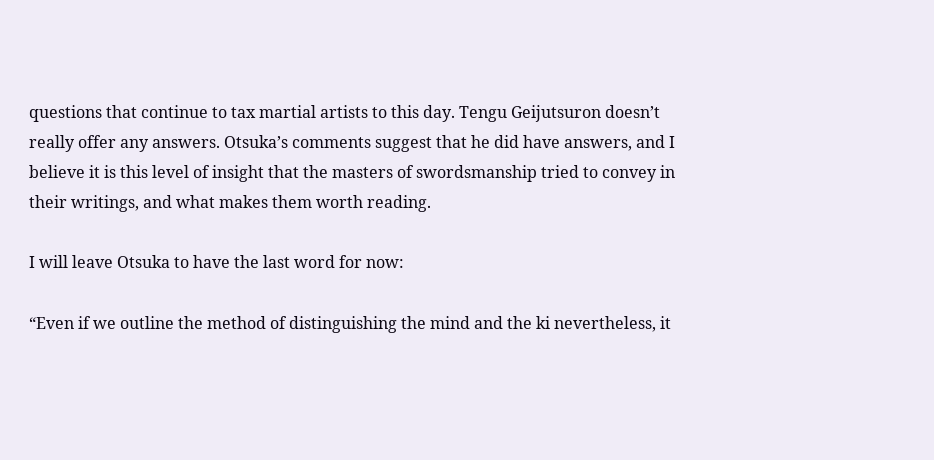questions that continue to tax martial artists to this day. Tengu Geijutsuron doesn’t really offer any answers. Otsuka’s comments suggest that he did have answers, and I believe it is this level of insight that the masters of swordsmanship tried to convey in their writings, and what makes them worth reading.

I will leave Otsuka to have the last word for now:

“Even if we outline the method of distinguishing the mind and the ki nevertheless, it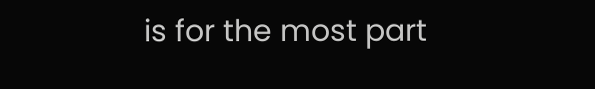is for the most part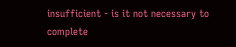insufficient - is it not necessary to complete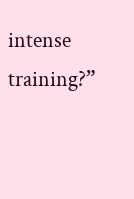intense training?”